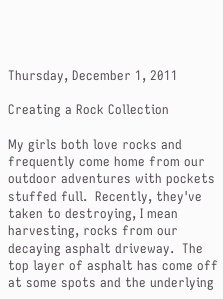Thursday, December 1, 2011

Creating a Rock Collection

My girls both love rocks and frequently come home from our outdoor adventures with pockets stuffed full.  Recently, they've taken to destroying, I mean harvesting, rocks from our decaying asphalt driveway.  The top layer of asphalt has come off at some spots and the underlying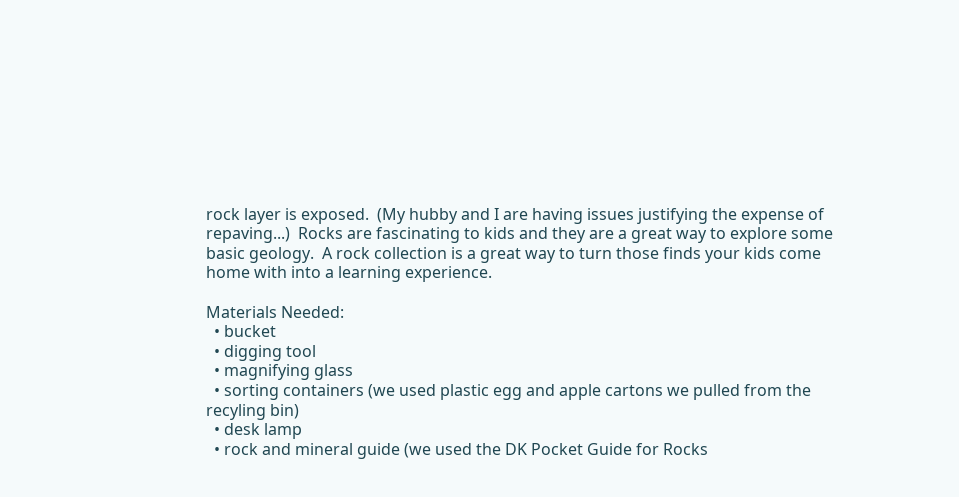rock layer is exposed.  (My hubby and I are having issues justifying the expense of repaving...)  Rocks are fascinating to kids and they are a great way to explore some basic geology.  A rock collection is a great way to turn those finds your kids come home with into a learning experience.

Materials Needed:
  • bucket
  • digging tool
  • magnifying glass
  • sorting containers (we used plastic egg and apple cartons we pulled from the recyling bin)
  • desk lamp
  • rock and mineral guide (we used the DK Pocket Guide for Rocks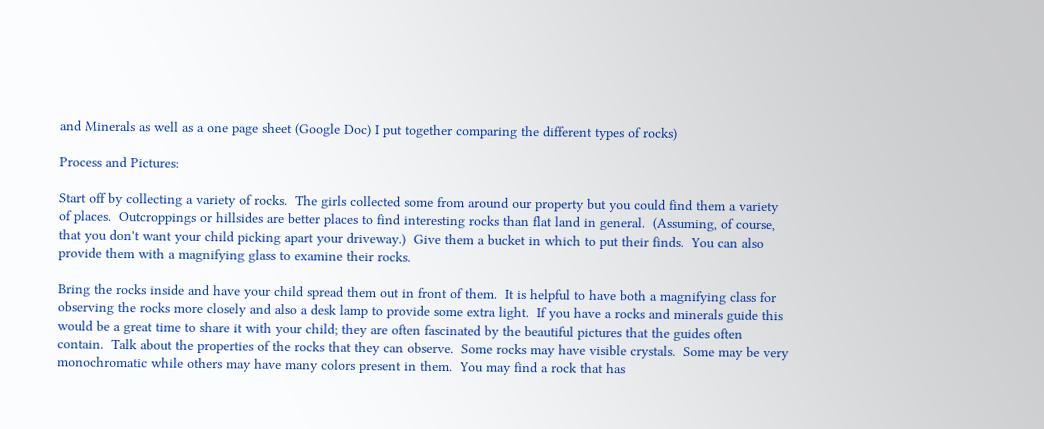and Minerals as well as a one page sheet (Google Doc) I put together comparing the different types of rocks)

Process and Pictures:

Start off by collecting a variety of rocks.  The girls collected some from around our property but you could find them a variety of places.  Outcroppings or hillsides are better places to find interesting rocks than flat land in general.  (Assuming, of course, that you don't want your child picking apart your driveway.)  Give them a bucket in which to put their finds.  You can also provide them with a magnifying glass to examine their rocks.

Bring the rocks inside and have your child spread them out in front of them.  It is helpful to have both a magnifying class for observing the rocks more closely and also a desk lamp to provide some extra light.  If you have a rocks and minerals guide this would be a great time to share it with your child; they are often fascinated by the beautiful pictures that the guides often contain.  Talk about the properties of the rocks that they can observe.  Some rocks may have visible crystals.  Some may be very monochromatic while others may have many colors present in them.  You may find a rock that has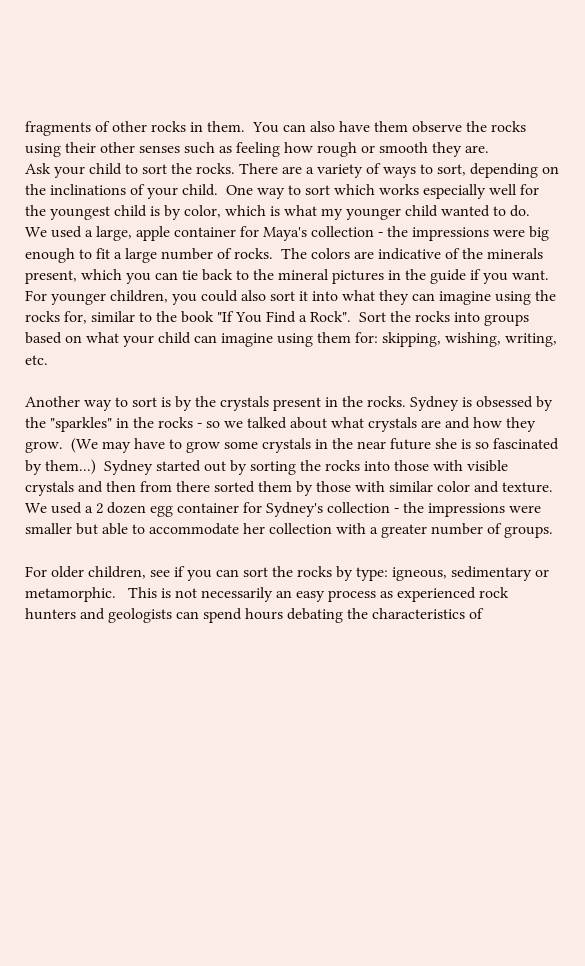fragments of other rocks in them.  You can also have them observe the rocks using their other senses such as feeling how rough or smooth they are.
Ask your child to sort the rocks. There are a variety of ways to sort, depending on the inclinations of your child.  One way to sort which works especially well for the youngest child is by color, which is what my younger child wanted to do.  We used a large, apple container for Maya's collection - the impressions were big enough to fit a large number of rocks.  The colors are indicative of the minerals present, which you can tie back to the mineral pictures in the guide if you want.  For younger children, you could also sort it into what they can imagine using the rocks for, similar to the book "If You Find a Rock".  Sort the rocks into groups based on what your child can imagine using them for: skipping, wishing, writing, etc.

Another way to sort is by the crystals present in the rocks. Sydney is obsessed by the "sparkles" in the rocks - so we talked about what crystals are and how they grow.  (We may have to grow some crystals in the near future she is so fascinated by them...)  Sydney started out by sorting the rocks into those with visible crystals and then from there sorted them by those with similar color and texture.  We used a 2 dozen egg container for Sydney's collection - the impressions were smaller but able to accommodate her collection with a greater number of groups.

For older children, see if you can sort the rocks by type: igneous, sedimentary or metamorphic.   This is not necessarily an easy process as experienced rock hunters and geologists can spend hours debating the characteristics of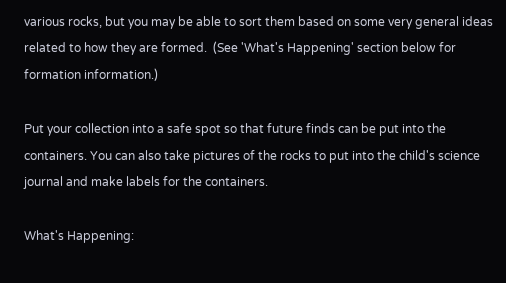various rocks, but you may be able to sort them based on some very general ideas related to how they are formed.  (See 'What's Happening' section below for formation information.)

Put your collection into a safe spot so that future finds can be put into the containers. You can also take pictures of the rocks to put into the child's science journal and make labels for the containers.

What's Happening: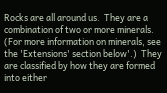Rocks are all around us.  They are a combination of two or more minerals.  (For more information on minerals, see the 'Extensions' section below'.)  They are classified by how they are formed into either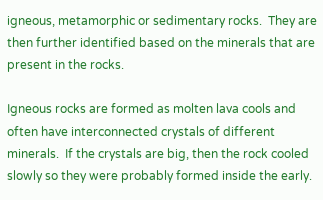igneous, metamorphic or sedimentary rocks.  They are then further identified based on the minerals that are present in the rocks.

Igneous rocks are formed as molten lava cools and often have interconnected crystals of different minerals.  If the crystals are big, then the rock cooled slowly so they were probably formed inside the early.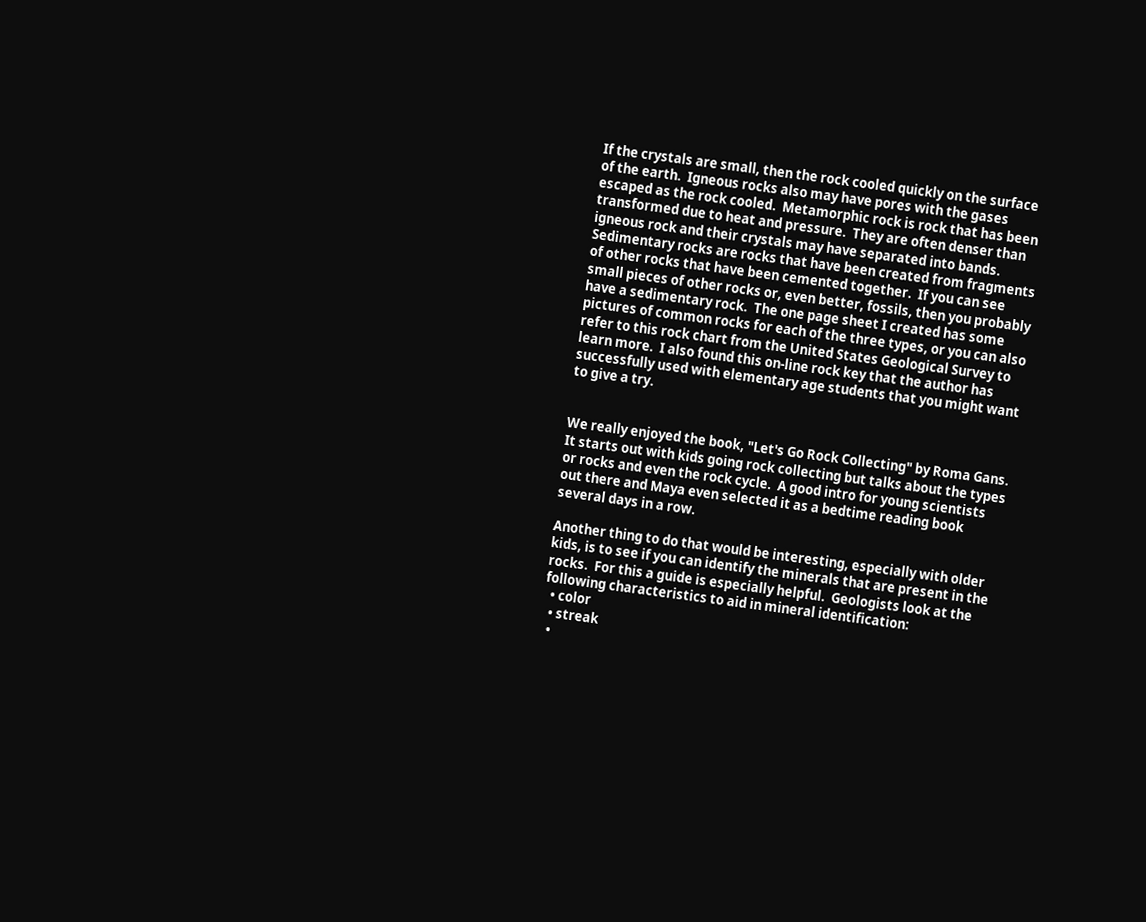If the crystals are small, then the rock cooled quickly on the surface of the earth.  Igneous rocks also may have pores with the gases escaped as the rock cooled.  Metamorphic rock is rock that has been transformed due to heat and pressure.  They are often denser than igneous rock and their crystals may have separated into bands.  Sedimentary rocks are rocks that have been created from fragments of other rocks that have been cemented together.  If you can see small pieces of other rocks or, even better, fossils, then you probably have a sedimentary rock.  The one page sheet I created has some pictures of common rocks for each of the three types, or you can also refer to this rock chart from the United States Geological Survey to learn more.  I also found this on-line rock key that the author has successfully used with elementary age students that you might want to give a try.


We really enjoyed the book, "Let's Go Rock Collecting" by Roma Gans.  It starts out with kids going rock collecting but talks about the types or rocks and even the rock cycle.  A good intro for young scientists out there and Maya even selected it as a bedtime reading book several days in a row.

Another thing to do that would be interesting, especially with older kids, is to see if you can identify the minerals that are present in the rocks.  For this a guide is especially helpful.  Geologists look at the following characteristics to aid in mineral identification:
  • color
  • streak
  •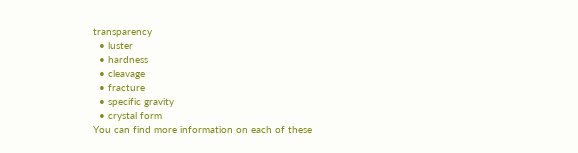transparency
  • luster
  • hardness
  • cleavage
  • fracture
  • specific gravity
  • crystal form
You can find more information on each of these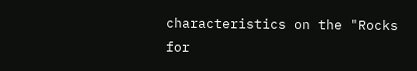characteristics on the "Rocks for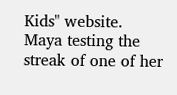Kids" website.
Maya testing the streak of one of her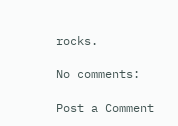rocks.

No comments:

Post a Comment